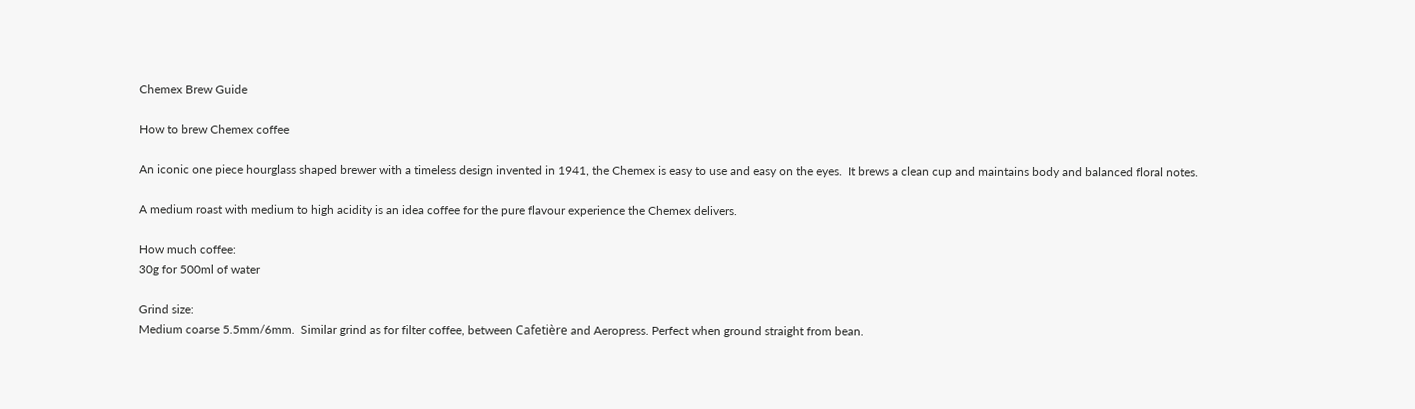Chemex Brew Guide

How to brew Chemex coffee

An iconic one piece hourglass shaped brewer with a timeless design invented in 1941, the Chemex is easy to use and easy on the eyes.  It brews a clean cup and maintains body and balanced floral notes.

A medium roast with medium to high acidity is an idea coffee for the pure flavour experience the Chemex delivers.

How much coffee:
30g for 500ml of water

Grind size:
Medium coarse 5.5mm/6mm.  Similar grind as for filter coffee, between Cafetière and Aeropress. Perfect when ground straight from bean.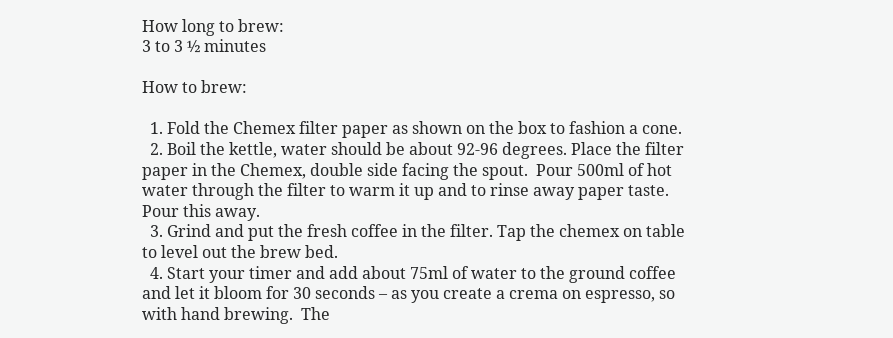How long to brew:
3 to 3 ½ minutes

How to brew:

  1. Fold the Chemex filter paper as shown on the box to fashion a cone.
  2. Boil the kettle, water should be about 92-96 degrees. Place the filter paper in the Chemex, double side facing the spout.  Pour 500ml of hot water through the filter to warm it up and to rinse away paper taste. Pour this away.
  3. Grind and put the fresh coffee in the filter. Tap the chemex on table to level out the brew bed.
  4. Start your timer and add about 75ml of water to the ground coffee and let it bloom for 30 seconds – as you create a crema on espresso, so with hand brewing.  The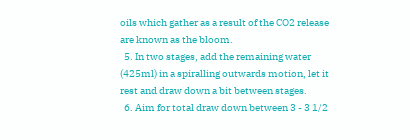oils which gather as a result of the CO2 release are known as the bloom.
  5. In two stages, add the remaining water (425ml) in a spiralling outwards motion, let it rest and draw down a bit between stages.
  6. Aim for total draw down between 3 - 3 1/2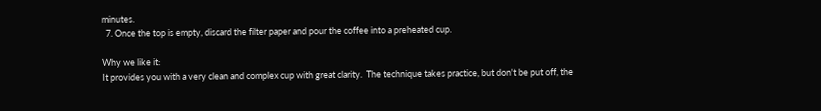minutes.
  7. Once the top is empty, discard the filter paper and pour the coffee into a preheated cup.

Why we like it:
It provides you with a very clean and complex cup with great clarity.  The technique takes practice, but don't be put off, the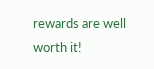rewards are well worth it!